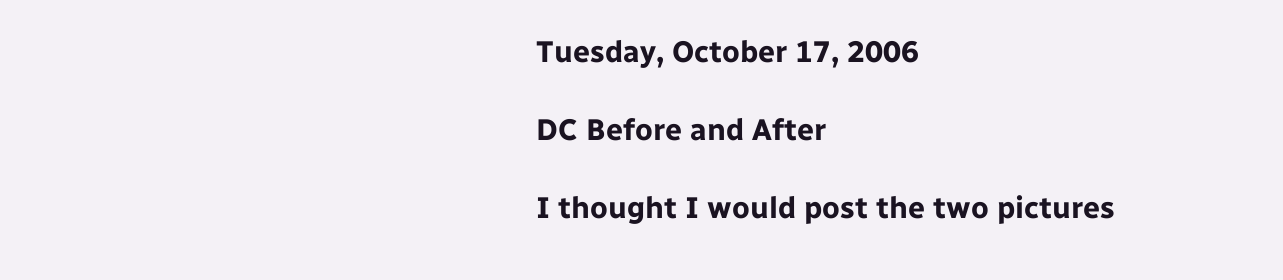Tuesday, October 17, 2006

DC Before and After

I thought I would post the two pictures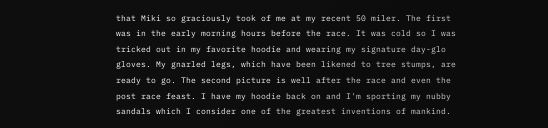that Miki so graciously took of me at my recent 50 miler. The first was in the early morning hours before the race. It was cold so I was tricked out in my favorite hoodie and wearing my signature day-glo gloves. My gnarled legs, which have been likened to tree stumps, are ready to go. The second picture is well after the race and even the post race feast. I have my hoodie back on and I'm sporting my nubby sandals which I consider one of the greatest inventions of mankind.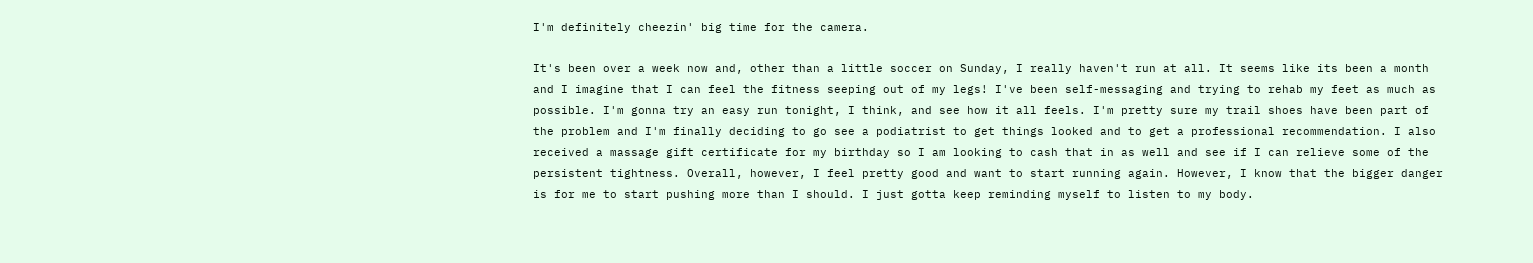I'm definitely cheezin' big time for the camera.

It's been over a week now and, other than a little soccer on Sunday, I really haven't run at all. It seems like its been a month and I imagine that I can feel the fitness seeping out of my legs! I've been self-messaging and trying to rehab my feet as much as possible. I'm gonna try an easy run tonight, I think, and see how it all feels. I'm pretty sure my trail shoes have been part of the problem and I'm finally deciding to go see a podiatrist to get things looked and to get a professional recommendation. I also received a massage gift certificate for my birthday so I am looking to cash that in as well and see if I can relieve some of the persistent tightness. Overall, however, I feel pretty good and want to start running again. However, I know that the bigger danger is for me to start pushing more than I should. I just gotta keep reminding myself to listen to my body.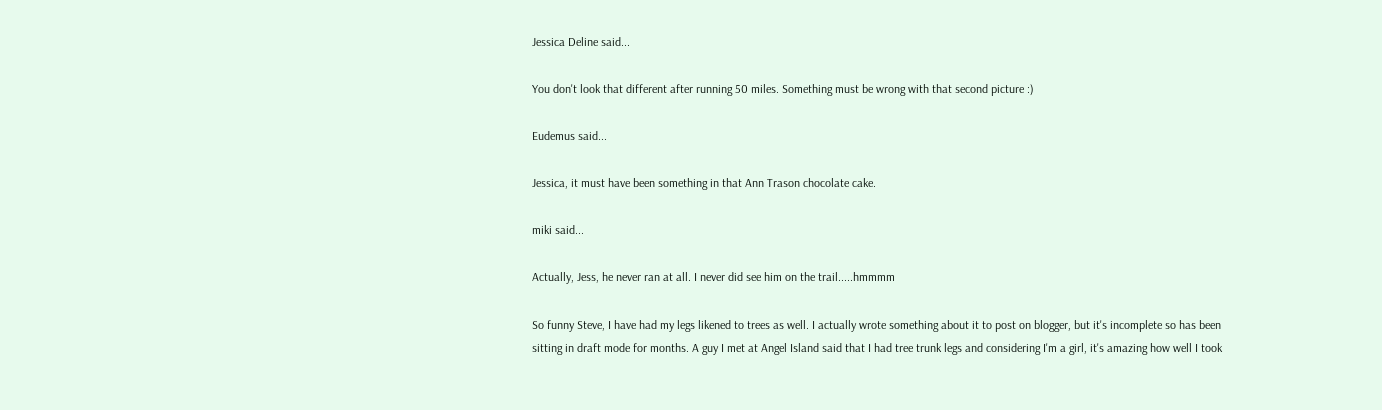Jessica Deline said...

You don't look that different after running 50 miles. Something must be wrong with that second picture :)

Eudemus said...

Jessica, it must have been something in that Ann Trason chocolate cake.

miki said...

Actually, Jess, he never ran at all. I never did see him on the trail.....hmmmm

So funny Steve, I have had my legs likened to trees as well. I actually wrote something about it to post on blogger, but it's incomplete so has been sitting in draft mode for months. A guy I met at Angel Island said that I had tree trunk legs and considering I'm a girl, it's amazing how well I took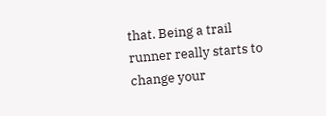that. Being a trail runner really starts to change your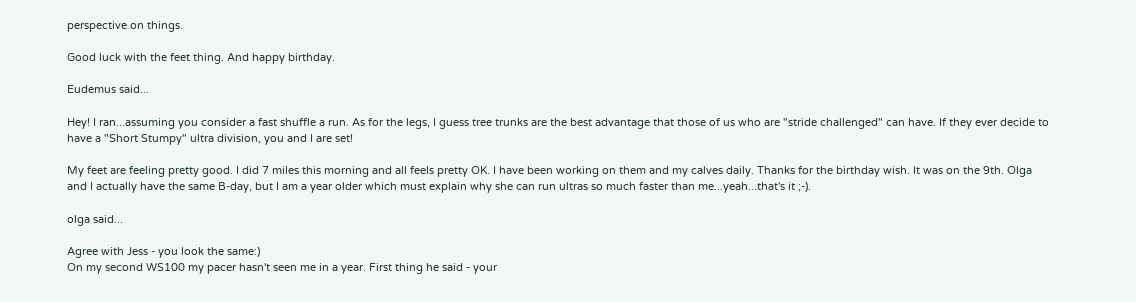perspective on things.

Good luck with the feet thing. And happy birthday.

Eudemus said...

Hey! I ran...assuming you consider a fast shuffle a run. As for the legs, I guess tree trunks are the best advantage that those of us who are "stride challenged" can have. If they ever decide to have a "Short Stumpy" ultra division, you and I are set!

My feet are feeling pretty good. I did 7 miles this morning and all feels pretty OK. I have been working on them and my calves daily. Thanks for the birthday wish. It was on the 9th. Olga and I actually have the same B-day, but I am a year older which must explain why she can run ultras so much faster than me...yeah...that's it ;-).

olga said...

Agree with Jess - you look the same:)
On my second WS100 my pacer hasn't seen me in a year. First thing he said - your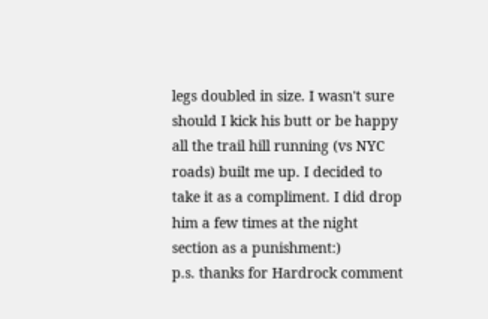legs doubled in size. I wasn't sure should I kick his butt or be happy all the trail hill running (vs NYC roads) built me up. I decided to take it as a compliment. I did drop him a few times at the night section as a punishment:)
p.s. thanks for Hardrock comment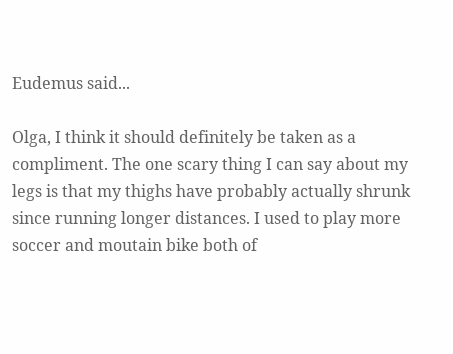Eudemus said...

Olga, I think it should definitely be taken as a compliment. The one scary thing I can say about my legs is that my thighs have probably actually shrunk since running longer distances. I used to play more soccer and moutain bike both of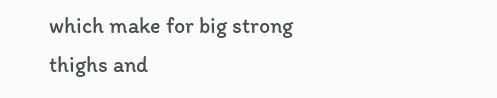which make for big strong thighs and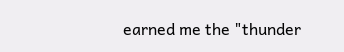earned me the "thunder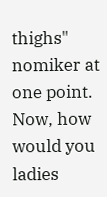thighs" nomiker at one point. Now, how would you ladies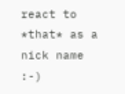react to *that* as a nick name :-)